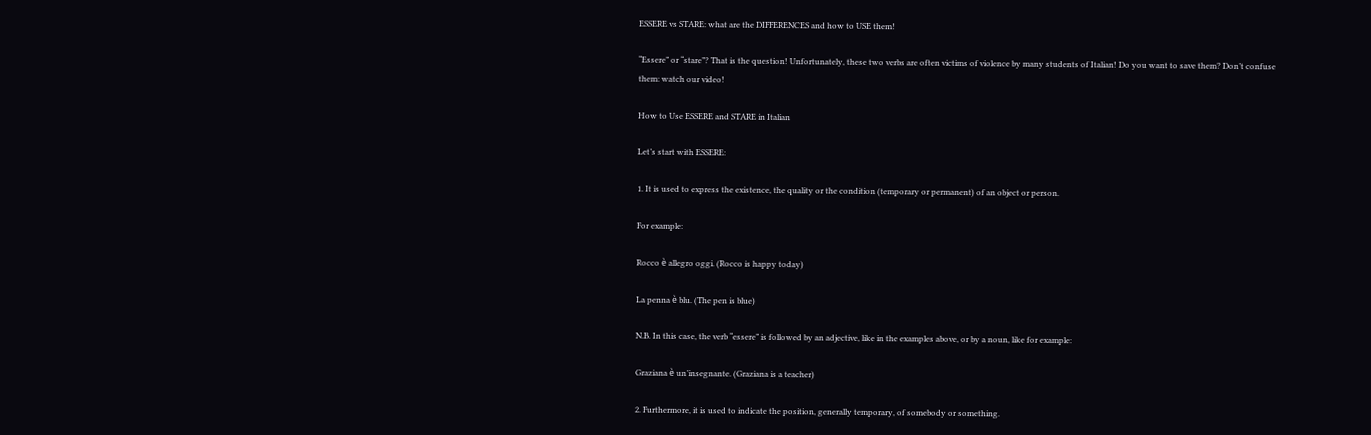ESSERE vs STARE: what are the DIFFERENCES and how to USE them!

“Essere” or “stare”? That is the question! Unfortunately, these two verbs are often victims of violence by many students of Italian! Do you want to save them? Don’t confuse them: watch our video!

How to Use ESSERE and STARE in Italian

Let’s start with ESSERE:

1. It is used to express the existence, the quality or the condition (temporary or permanent) of an object or person.

For example:

Rocco è allegro oggi. (Rocco is happy today)

La penna è blu. (The pen is blue)

N.B. In this case, the verb “essere” is followed by an adjective, like in the examples above, or by a noun, like for example:

Graziana è un’insegnante. (Graziana is a teacher)

2. Furthermore, it is used to indicate the position, generally temporary, of somebody or something.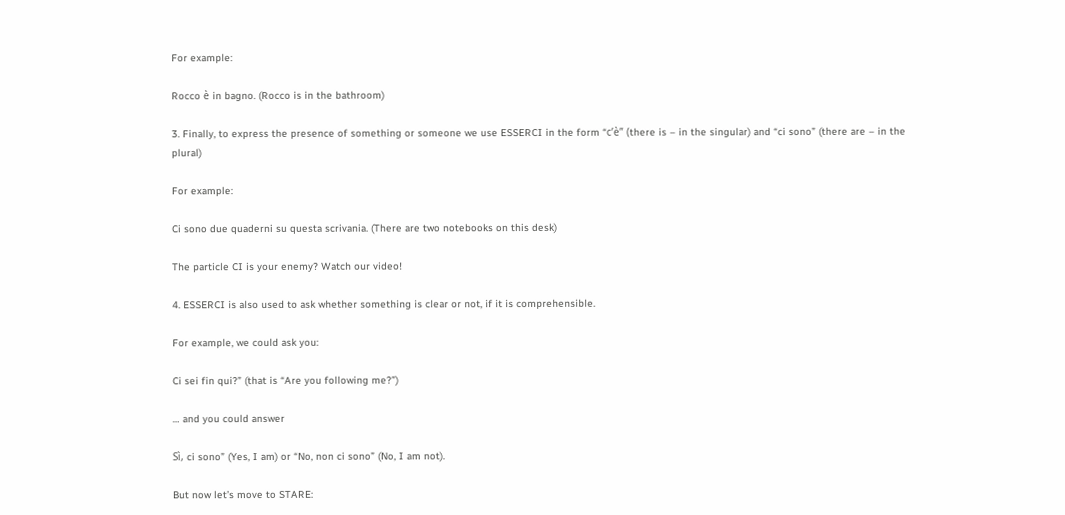For example:

Rocco è in bagno. (Rocco is in the bathroom)

3. Finally, to express the presence of something or someone we use ESSERCI in the form “c’è” (there is – in the singular) and “ci sono” (there are – in the plural)

For example:

Ci sono due quaderni su questa scrivania. (There are two notebooks on this desk)

The particle CI is your enemy? Watch our video!

4. ESSERCI is also used to ask whether something is clear or not, if it is comprehensible.

For example, we could ask you:

Ci sei fin qui?” (that is “Are you following me?”)

… and you could answer

Sì, ci sono” (Yes, I am) or “No, non ci sono” (No, I am not).

But now let’s move to STARE: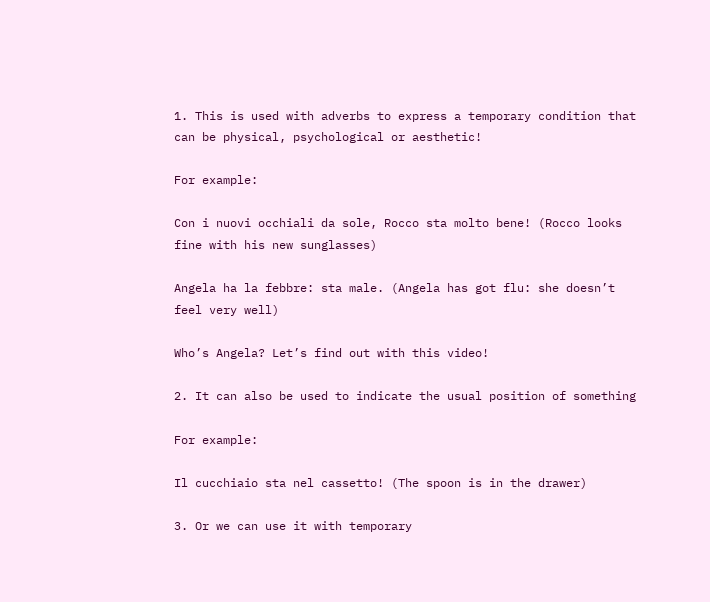1. This is used with adverbs to express a temporary condition that can be physical, psychological or aesthetic!

For example:

Con i nuovi occhiali da sole, Rocco sta molto bene! (Rocco looks fine with his new sunglasses)

Angela ha la febbre: sta male. (Angela has got flu: she doesn’t feel very well)

Who’s Angela? Let’s find out with this video!

2. It can also be used to indicate the usual position of something

For example:

Il cucchiaio sta nel cassetto! (The spoon is in the drawer)

3. Or we can use it with temporary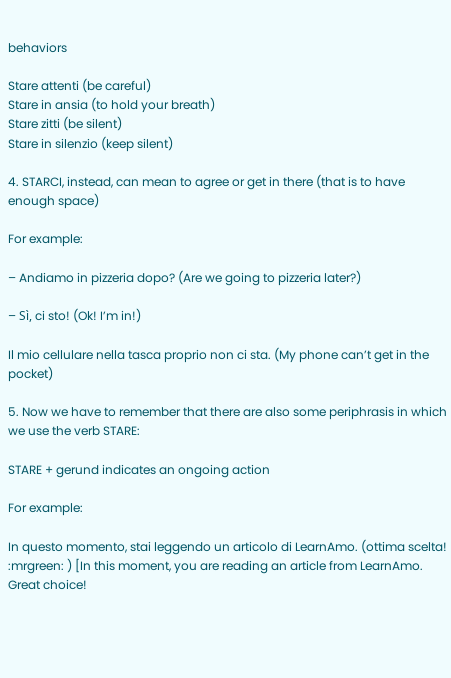behaviors

Stare attenti (be careful)
Stare in ansia (to hold your breath)
Stare zitti (be silent)
Stare in silenzio (keep silent)

4. STARCI, instead, can mean to agree or get in there (that is to have enough space)

For example:

– Andiamo in pizzeria dopo? (Are we going to pizzeria later?)

– Sì, ci sto! (Ok! I’m in!)

Il mio cellulare nella tasca proprio non ci sta. (My phone can’t get in the pocket)

5. Now we have to remember that there are also some periphrasis in which we use the verb STARE:

STARE + gerund indicates an ongoing action

For example:

In questo momento, stai leggendo un articolo di LearnAmo. (ottima scelta!  :mrgreen: ) [In this moment, you are reading an article from LearnAmo. Great choice!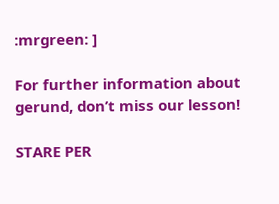:mrgreen: ]

For further information about gerund, don’t miss our lesson!

STARE PER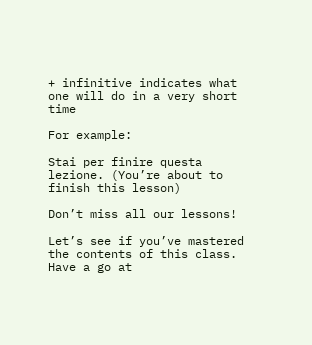+ infinitive indicates what one will do in a very short time

For example:

Stai per finire questa lezione. (You’re about to finish this lesson)

Don’t miss all our lessons!

Let’s see if you’ve mastered the contents of this class. Have a go at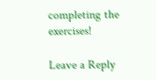completing the exercises!

Leave a Reply